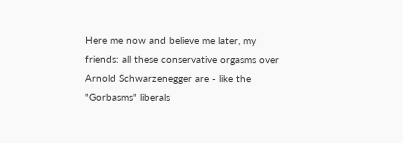Here me now and believe me later, my friends: all these conservative orgasms over Arnold Schwarzenegger are - like the "Gorbasms" liberals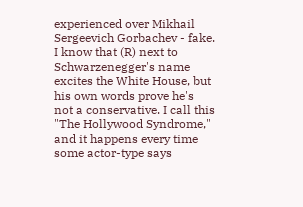experienced over Mikhail Sergeevich Gorbachev - fake. I know that (R) next to Schwarzenegger's name excites the White House, but his own words prove he's not a conservative. I call this "The Hollywood Syndrome," and it happens every time some actor-type says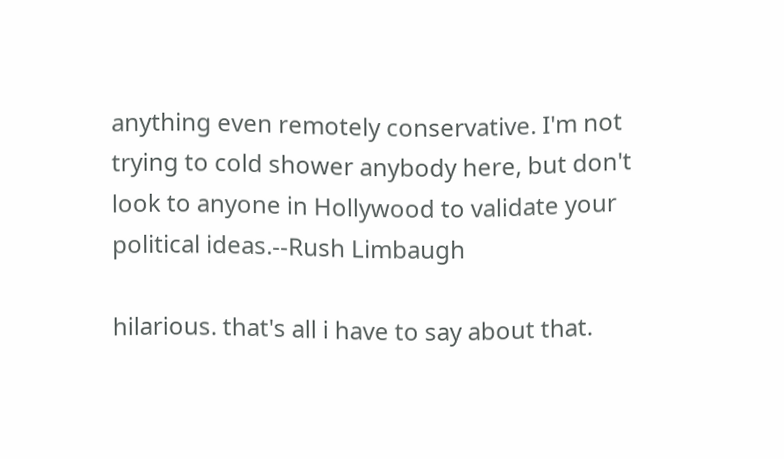anything even remotely conservative. I'm not trying to cold shower anybody here, but don't look to anyone in Hollywood to validate your political ideas.--Rush Limbaugh

hilarious. that's all i have to say about that.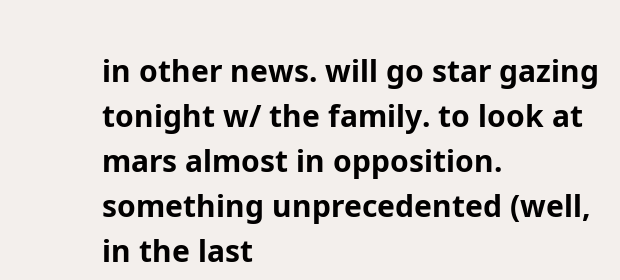in other news. will go star gazing tonight w/ the family. to look at mars almost in opposition. something unprecedented (well, in the last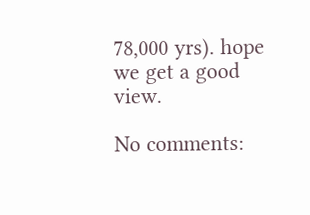78,000 yrs). hope we get a good view.

No comments: